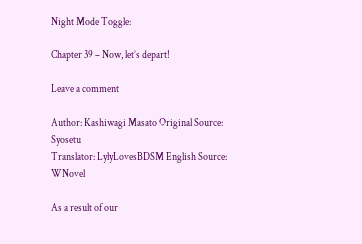Night Mode Toggle:

Chapter 39 – Now, let’s depart!

Leave a comment

Author: Kashiwagi Masato Original Source: Syosetu
Translator: LylyLovesBDSM English Source: WNovel

As a result of our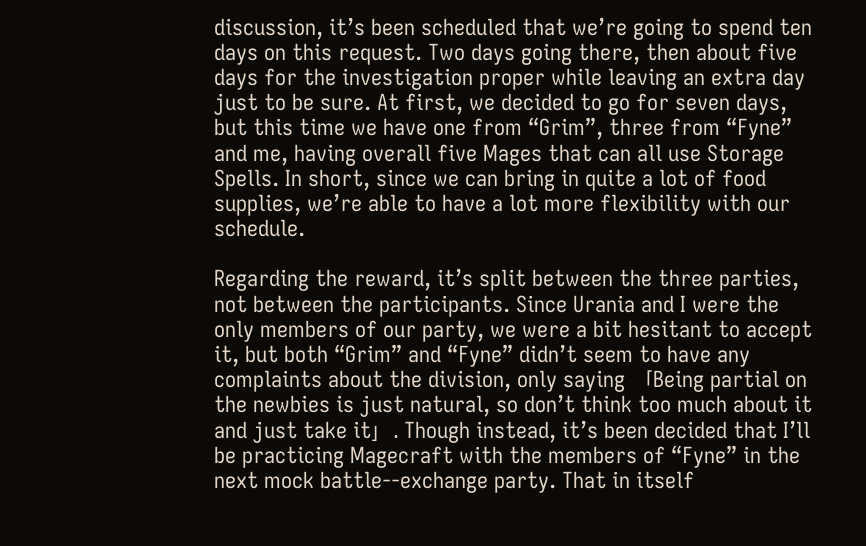discussion, it’s been scheduled that we’re going to spend ten days on this request. Two days going there, then about five days for the investigation proper while leaving an extra day just to be sure. At first, we decided to go for seven days, but this time we have one from “Grim”, three from “Fyne” and me, having overall five Mages that can all use Storage Spells. In short, since we can bring in quite a lot of food supplies, we’re able to have a lot more flexibility with our schedule.

Regarding the reward, it’s split between the three parties, not between the participants. Since Urania and I were the only members of our party, we were a bit hesitant to accept it, but both “Grim” and “Fyne” didn’t seem to have any complaints about the division, only saying 「Being partial on the newbies is just natural, so don’t think too much about it and just take it」. Though instead, it’s been decided that I’ll be practicing Magecraft with the members of “Fyne” in the next mock battle--exchange party. That in itself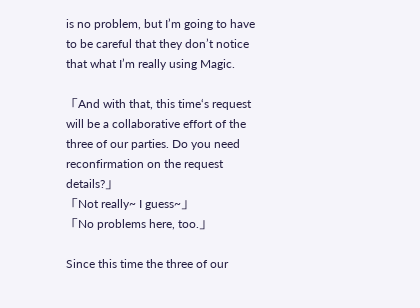is no problem, but I’m going to have to be careful that they don’t notice that what I’m really using Magic.

「And with that, this time‘s request will be a collaborative effort of the three of our parties. Do you need reconfirmation on the request details?」
「Not really~ I guess~」
「No problems here, too.」

Since this time the three of our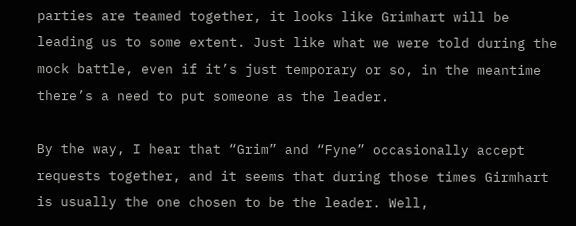parties are teamed together, it looks like Grimhart will be leading us to some extent. Just like what we were told during the mock battle, even if it’s just temporary or so, in the meantime there’s a need to put someone as the leader.

By the way, I hear that “Grim” and “Fyne” occasionally accept requests together, and it seems that during those times Girmhart is usually the one chosen to be the leader. Well,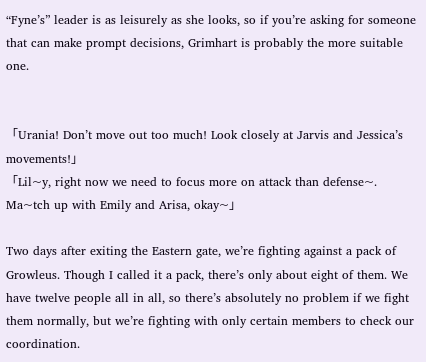“Fyne’s” leader is as leisurely as she looks, so if you’re asking for someone that can make prompt decisions, Grimhart is probably the more suitable one.


「Urania! Don’t move out too much! Look closely at Jarvis and Jessica’s movements!」
「Lil~y, right now we need to focus more on attack than defense~. Ma~tch up with Emily and Arisa, okay~」

Two days after exiting the Eastern gate, we’re fighting against a pack of Growleus. Though I called it a pack, there’s only about eight of them. We have twelve people all in all, so there’s absolutely no problem if we fight them normally, but we’re fighting with only certain members to check our coordination.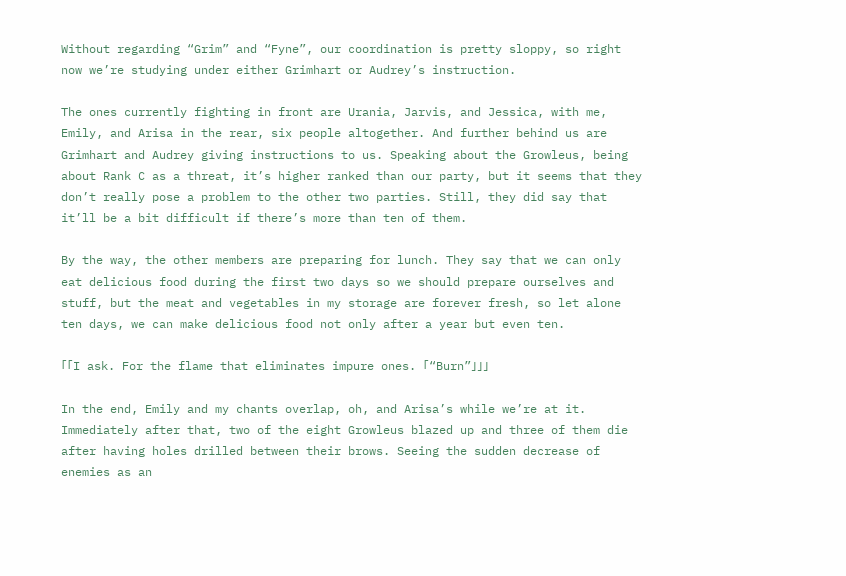Without regarding “Grim” and “Fyne”, our coordination is pretty sloppy, so right now we’re studying under either Grimhart or Audrey’s instruction.

The ones currently fighting in front are Urania, Jarvis, and Jessica, with me, Emily, and Arisa in the rear, six people altogether. And further behind us are Grimhart and Audrey giving instructions to us. Speaking about the Growleus, being about Rank C as a threat, it’s higher ranked than our party, but it seems that they don’t really pose a problem to the other two parties. Still, they did say that it’ll be a bit difficult if there’s more than ten of them.

By the way, the other members are preparing for lunch. They say that we can only eat delicious food during the first two days so we should prepare ourselves and stuff, but the meat and vegetables in my storage are forever fresh, so let alone ten days, we can make delicious food not only after a year but even ten.

「「I ask. For the flame that eliminates impure ones. 「“Burn”」」」

In the end, Emily and my chants overlap, oh, and Arisa’s while we’re at it. Immediately after that, two of the eight Growleus blazed up and three of them die after having holes drilled between their brows. Seeing the sudden decrease of enemies as an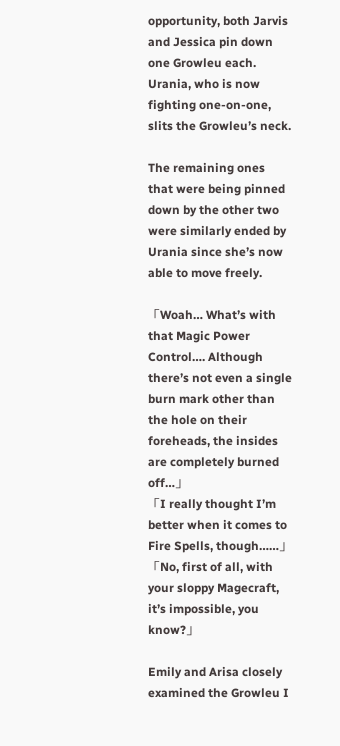opportunity, both Jarvis and Jessica pin down one Growleu each. Urania, who is now fighting one-on-one, slits the Growleu’s neck.

The remaining ones that were being pinned down by the other two were similarly ended by Urania since she’s now able to move freely.

「Woah… What’s with that Magic Power Control…. Although there’s not even a single burn mark other than the hole on their foreheads, the insides are completely burned off…」
「I really thought I’m better when it comes to Fire Spells, though……」
「No, first of all, with your sloppy Magecraft, it’s impossible, you know?」

Emily and Arisa closely examined the Growleu I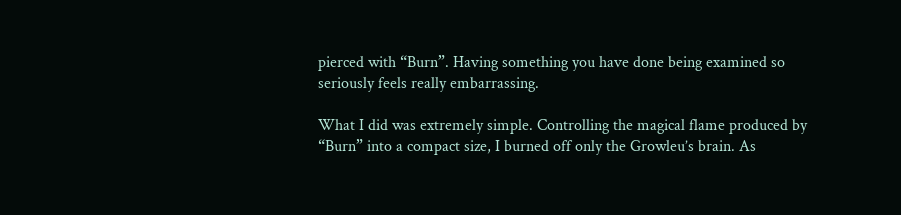pierced with “Burn”. Having something you have done being examined so seriously feels really embarrassing.

What I did was extremely simple. Controlling the magical flame produced by “Burn” into a compact size, I burned off only the Growleu’s brain. As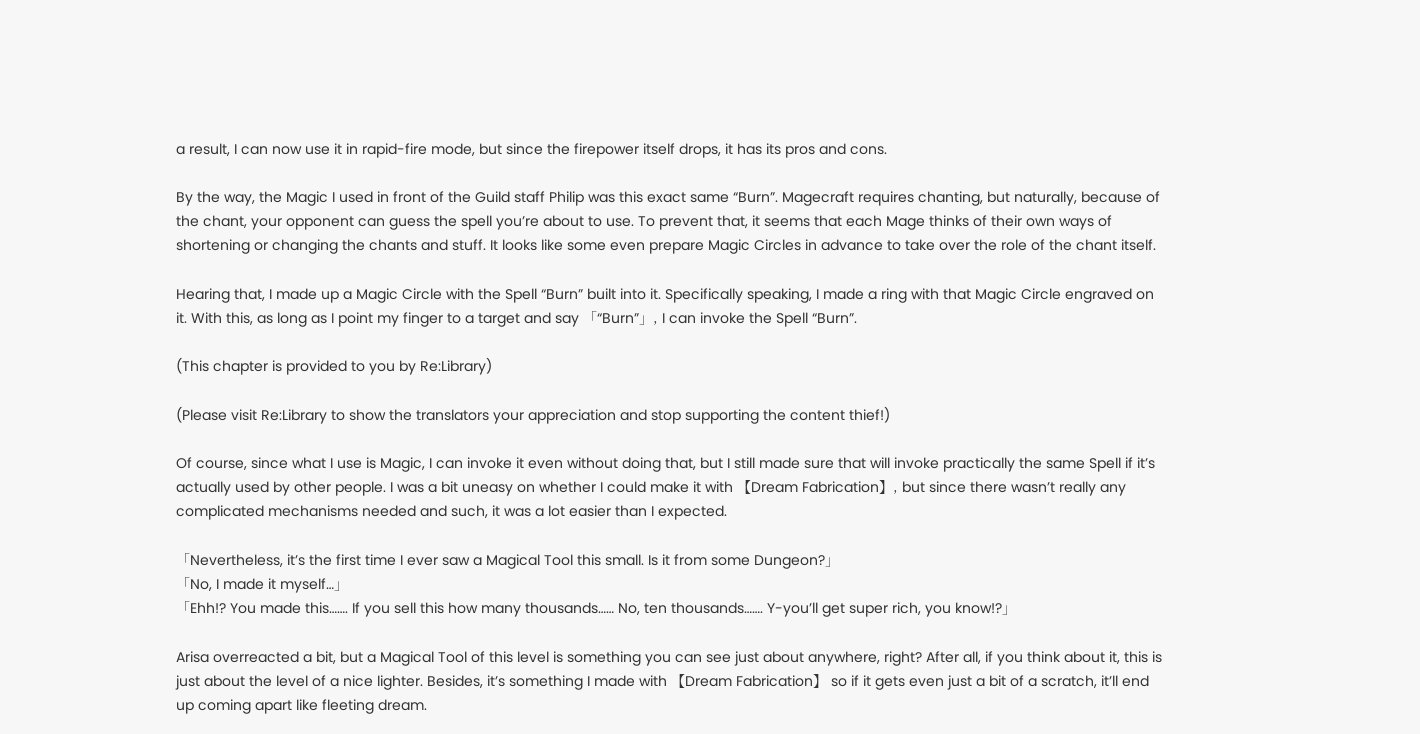a result, I can now use it in rapid-fire mode, but since the firepower itself drops, it has its pros and cons.

By the way, the Magic I used in front of the Guild staff Philip was this exact same “Burn”. Magecraft requires chanting, but naturally, because of the chant, your opponent can guess the spell you’re about to use. To prevent that, it seems that each Mage thinks of their own ways of shortening or changing the chants and stuff. It looks like some even prepare Magic Circles in advance to take over the role of the chant itself.

Hearing that, I made up a Magic Circle with the Spell “Burn” built into it. Specifically speaking, I made a ring with that Magic Circle engraved on it. With this, as long as I point my finger to a target and say 「“Burn”」, I can invoke the Spell “Burn”.

(This chapter is provided to you by Re:Library)

(Please visit Re:Library to show the translators your appreciation and stop supporting the content thief!)

Of course, since what I use is Magic, I can invoke it even without doing that, but I still made sure that will invoke practically the same Spell if it’s actually used by other people. I was a bit uneasy on whether I could make it with 【Dream Fabrication】, but since there wasn’t really any complicated mechanisms needed and such, it was a lot easier than I expected.

「Nevertheless, it’s the first time I ever saw a Magical Tool this small. Is it from some Dungeon?」
「No, I made it myself…」
「Ehh!? You made this……. If you sell this how many thousands…… No, ten thousands……. Y-you’ll get super rich, you know!?」

Arisa overreacted a bit, but a Magical Tool of this level is something you can see just about anywhere, right? After all, if you think about it, this is just about the level of a nice lighter. Besides, it’s something I made with 【Dream Fabrication】 so if it gets even just a bit of a scratch, it’ll end up coming apart like fleeting dream.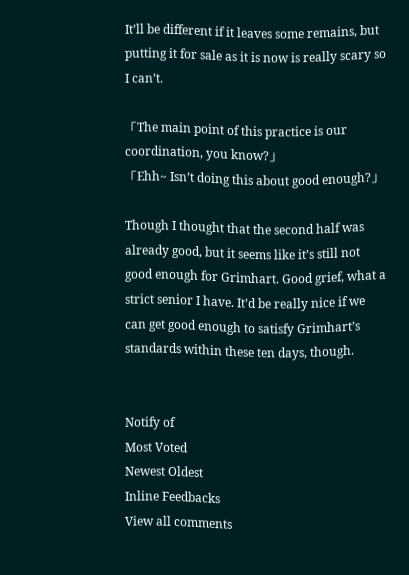It’ll be different if it leaves some remains, but putting it for sale as it is now is really scary so I can’t.

「The main point of this practice is our coordination, you know?」
「Ehh~ Isn’t doing this about good enough?」

Though I thought that the second half was already good, but it seems like it’s still not good enough for Grimhart. Good grief, what a strict senior I have. It’d be really nice if we can get good enough to satisfy Grimhart’s standards within these ten days, though.


Notify of
Most Voted
Newest Oldest
Inline Feedbacks
View all comments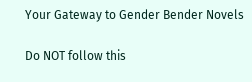Your Gateway to Gender Bender Novels

Do NOT follow this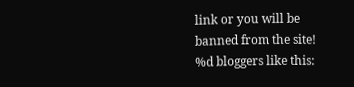link or you will be banned from the site!
%d bloggers like this: